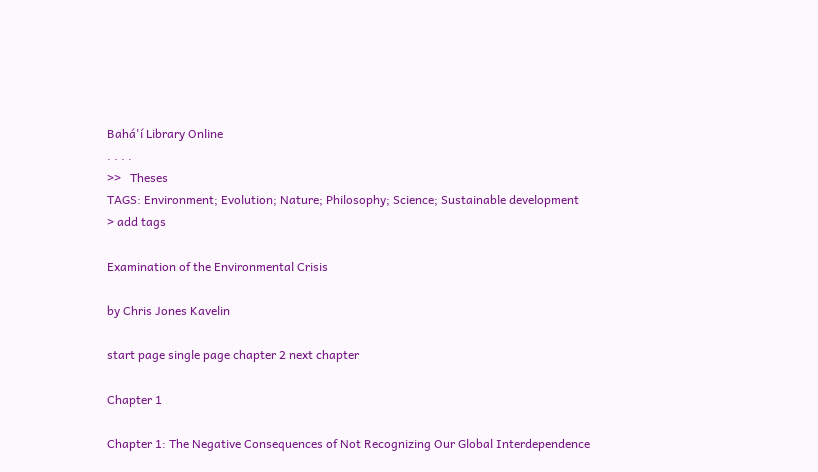Bahá'í Library Online
. . . .
>>   Theses
TAGS: Environment; Evolution; Nature; Philosophy; Science; Sustainable development
> add tags

Examination of the Environmental Crisis

by Chris Jones Kavelin

start page single page chapter 2 next chapter

Chapter 1

Chapter 1: The Negative Consequences of Not Recognizing Our Global Interdependence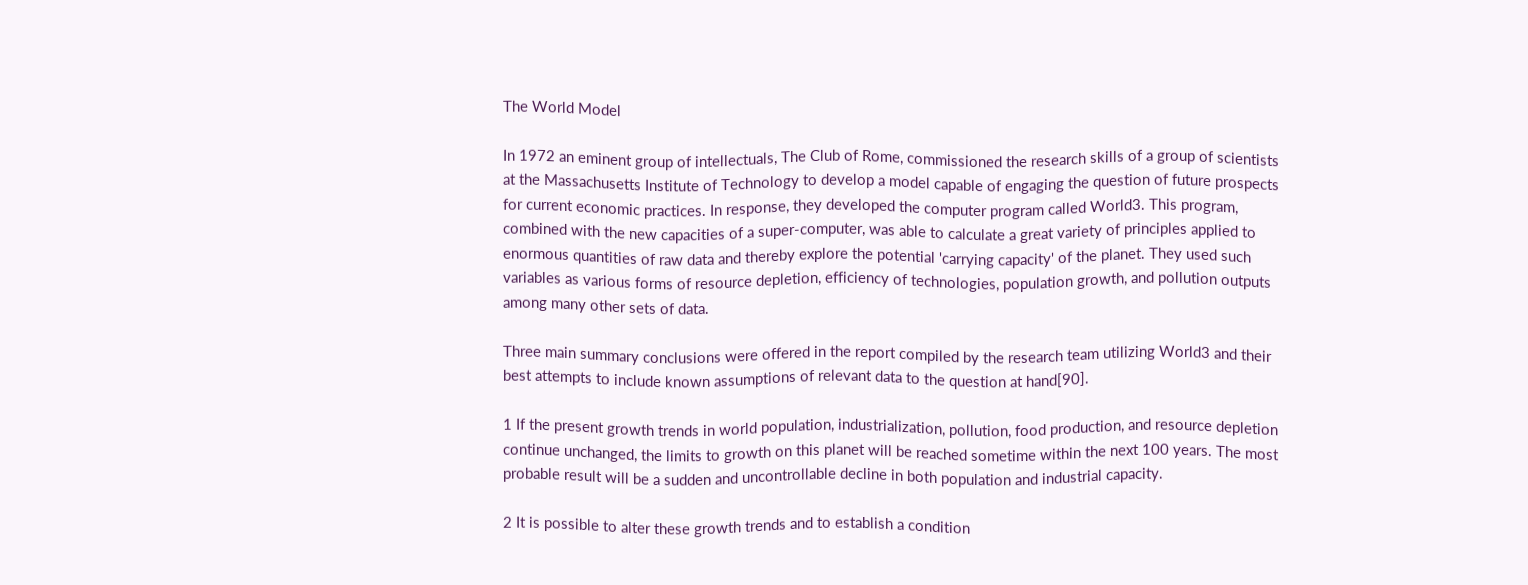The World Model

In 1972 an eminent group of intellectuals, The Club of Rome, commissioned the research skills of a group of scientists at the Massachusetts Institute of Technology to develop a model capable of engaging the question of future prospects for current economic practices. In response, they developed the computer program called World3. This program, combined with the new capacities of a super-computer, was able to calculate a great variety of principles applied to enormous quantities of raw data and thereby explore the potential 'carrying capacity' of the planet. They used such variables as various forms of resource depletion, efficiency of technologies, population growth, and pollution outputs among many other sets of data.

Three main summary conclusions were offered in the report compiled by the research team utilizing World3 and their best attempts to include known assumptions of relevant data to the question at hand[90].

1 If the present growth trends in world population, industrialization, pollution, food production, and resource depletion continue unchanged, the limits to growth on this planet will be reached sometime within the next 100 years. The most probable result will be a sudden and uncontrollable decline in both population and industrial capacity.

2 It is possible to alter these growth trends and to establish a condition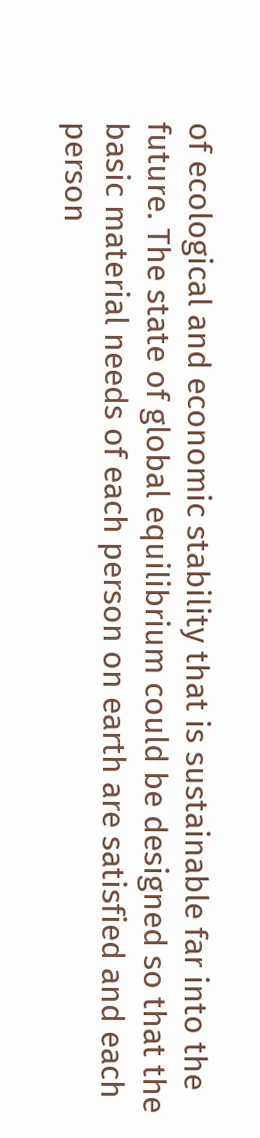of ecological and economic stability that is sustainable far into the future. The state of global equilibrium could be designed so that the basic material needs of each person on earth are satisfied and each person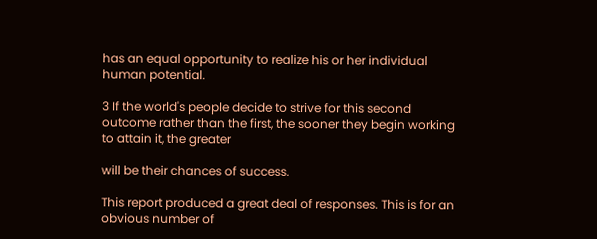has an equal opportunity to realize his or her individual human potential.

3 If the world's people decide to strive for this second outcome rather than the first, the sooner they begin working to attain it, the greater

will be their chances of success.

This report produced a great deal of responses. This is for an obvious number of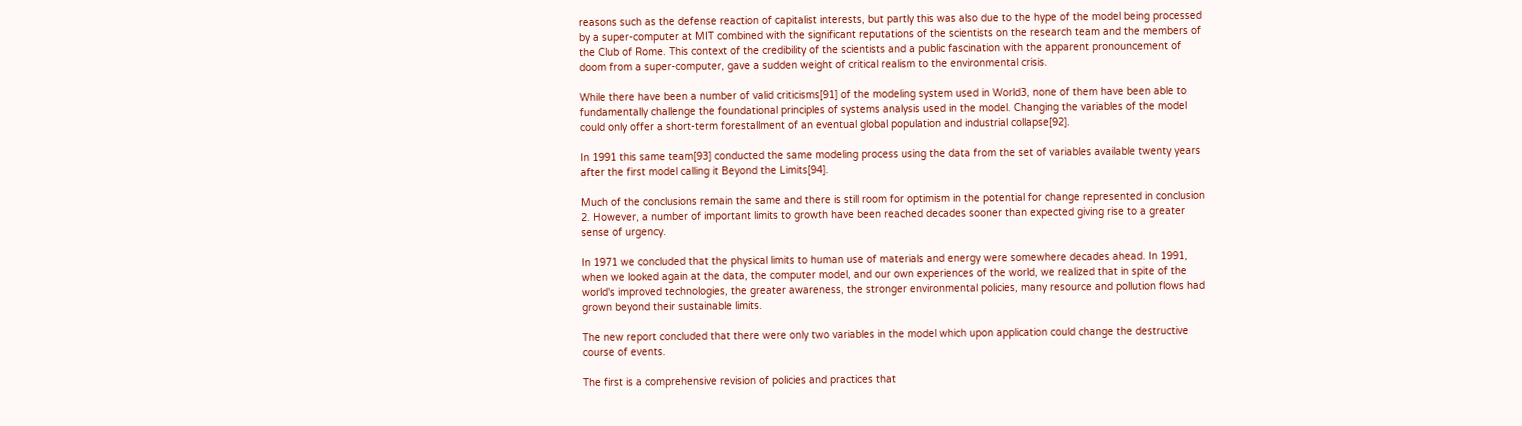reasons such as the defense reaction of capitalist interests, but partly this was also due to the hype of the model being processed by a super-computer at MIT combined with the significant reputations of the scientists on the research team and the members of the Club of Rome. This context of the credibility of the scientists and a public fascination with the apparent pronouncement of doom from a super-computer, gave a sudden weight of critical realism to the environmental crisis.

While there have been a number of valid criticisms[91] of the modeling system used in World3, none of them have been able to fundamentally challenge the foundational principles of systems analysis used in the model. Changing the variables of the model could only offer a short-term forestallment of an eventual global population and industrial collapse[92].

In 1991 this same team[93] conducted the same modeling process using the data from the set of variables available twenty years after the first model calling it Beyond the Limits[94].

Much of the conclusions remain the same and there is still room for optimism in the potential for change represented in conclusion 2. However, a number of important limits to growth have been reached decades sooner than expected giving rise to a greater sense of urgency.

In 1971 we concluded that the physical limits to human use of materials and energy were somewhere decades ahead. In 1991, when we looked again at the data, the computer model, and our own experiences of the world, we realized that in spite of the world's improved technologies, the greater awareness, the stronger environmental policies, many resource and pollution flows had grown beyond their sustainable limits.

The new report concluded that there were only two variables in the model which upon application could change the destructive course of events.

The first is a comprehensive revision of policies and practices that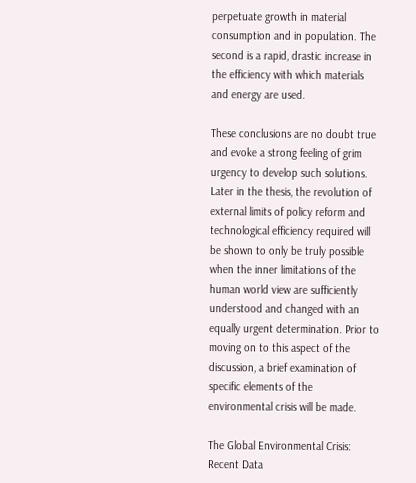perpetuate growth in material consumption and in population. The second is a rapid, drastic increase in the efficiency with which materials and energy are used.

These conclusions are no doubt true and evoke a strong feeling of grim urgency to develop such solutions. Later in the thesis, the revolution of external limits of policy reform and technological efficiency required will be shown to only be truly possible when the inner limitations of the human world view are sufficiently understood and changed with an equally urgent determination. Prior to moving on to this aspect of the discussion, a brief examination of specific elements of the environmental crisis will be made.

The Global Environmental Crisis: Recent Data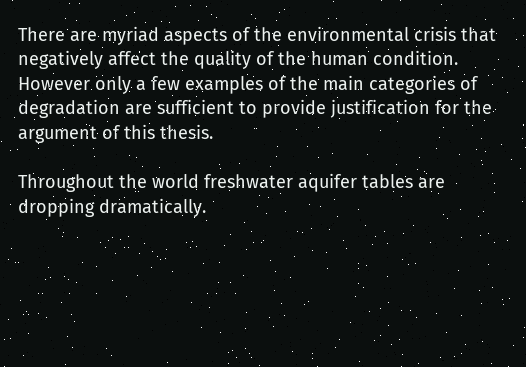There are myriad aspects of the environmental crisis that negatively affect the quality of the human condition. However only a few examples of the main categories of degradation are sufficient to provide justification for the argument of this thesis.

Throughout the world freshwater aquifer tables are dropping dramatically.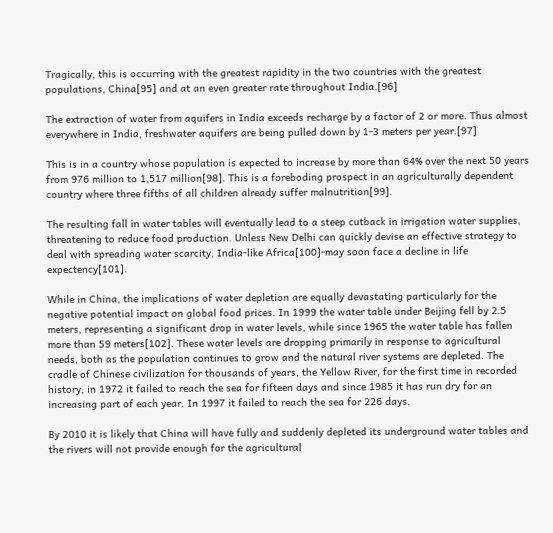Tragically, this is occurring with the greatest rapidity in the two countries with the greatest populations, China[95] and at an even greater rate throughout India.[96]

The extraction of water from aquifers in India exceeds recharge by a factor of 2 or more. Thus almost everywhere in India, freshwater aquifers are being pulled down by 1-3 meters per year.[97]

This is in a country whose population is expected to increase by more than 64% over the next 50 years from 976 million to 1,517 million[98]. This is a foreboding prospect in an agriculturally dependent country where three fifths of all children already suffer malnutrition[99].

The resulting fall in water tables will eventually lead to a steep cutback in irrigation water supplies, threatening to reduce food production. Unless New Delhi can quickly devise an effective strategy to deal with spreading water scarcity, India-like Africa[100]-may soon face a decline in life expectency[101].

While in China, the implications of water depletion are equally devastating particularly for the negative potential impact on global food prices. In 1999 the water table under Beijing fell by 2.5 meters, representing a significant drop in water levels, while since 1965 the water table has fallen more than 59 meters[102]. These water levels are dropping primarily in response to agricultural needs, both as the population continues to grow and the natural river systems are depleted. The cradle of Chinese civilization for thousands of years, the Yellow River, for the first time in recorded history, in 1972 it failed to reach the sea for fifteen days and since 1985 it has run dry for an increasing part of each year. In 1997 it failed to reach the sea for 226 days.

By 2010 it is likely that China will have fully and suddenly depleted its underground water tables and the rivers will not provide enough for the agricultural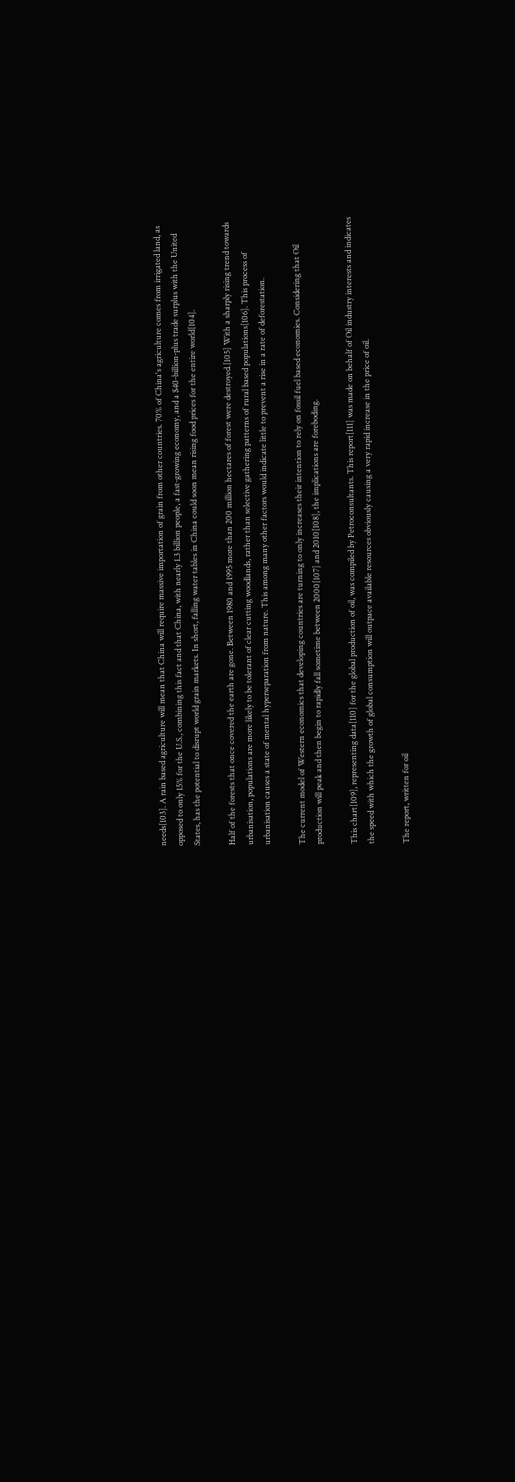needs[103]. A rain based agriculture will mean that China will require massive importation of grain from other countries. 70% of China's agriculture comes from irrigated land, as opposed to only 15% for the U.S., combining this fact and that China, with nearly 1.3 billion people, a fast-growing economy, and a $40-billion-plus trade surplus with the United States, has the potential to disrupt world grain markets. In short, falling water tables in China could soon mean rising food prices for the entire world[104].

Half of the forests that once covered the earth are gone. Between 1980 and 1995 more than 200 million hectares of forest were destroyed.[105] With a sharply rising trend towards urbanisation, populations are more likely to be tolerant of clear cutting woodlands, rather than selective gathering patterns of rural based populations[106]. This process of urbanisation causes a state of mental hyperseparation from nature. This among many other factors would indicate little to prevent a rise in a rate of deforestation.

The current model of Western economics that developing countries are turning to only increases their intention to rely on fossil fuel based economies. Considering that Oil production will peak and then begin to rapidly fall sometime between 2000[107] and 2010[108], the implications are foreboding.

This chart[109], representing data[110] for the global production of oil, was compiled by Petroconsultants. This report[111] was made on behalf of Oil industry interests and indicates the speed with which the growth of global consumption will outpace available resources obviously causing a very rapid increase in the price of oil.

The report, written for oil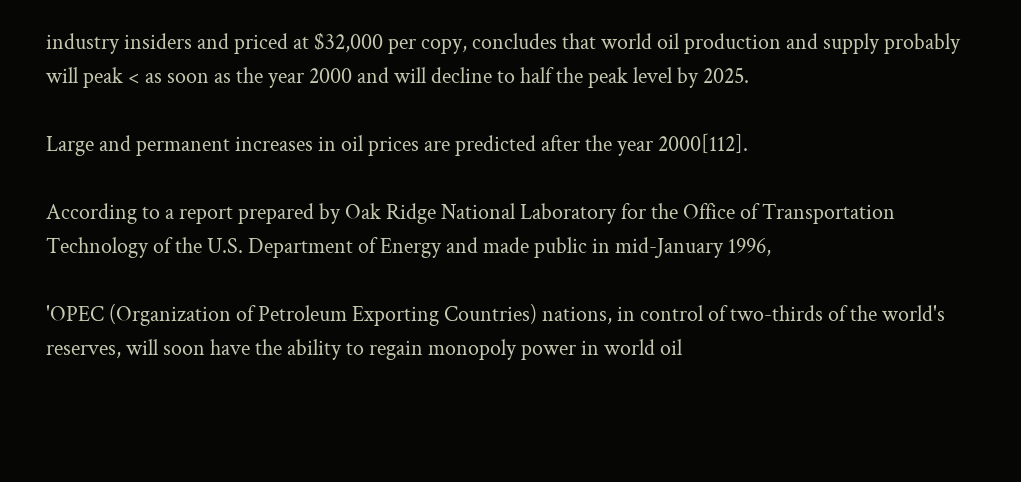industry insiders and priced at $32,000 per copy, concludes that world oil production and supply probably will peak < as soon as the year 2000 and will decline to half the peak level by 2025.

Large and permanent increases in oil prices are predicted after the year 2000[112].

According to a report prepared by Oak Ridge National Laboratory for the Office of Transportation Technology of the U.S. Department of Energy and made public in mid-January 1996,

'OPEC (Organization of Petroleum Exporting Countries) nations, in control of two-thirds of the world's reserves, will soon have the ability to regain monopoly power in world oil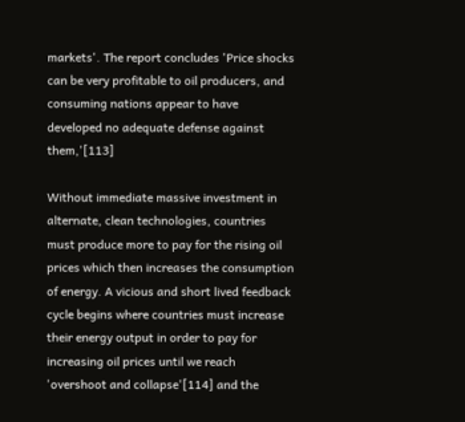markets'. The report concludes 'Price shocks can be very profitable to oil producers, and consuming nations appear to have developed no adequate defense against them,'[113]

Without immediate massive investment in alternate, clean technologies, countries must produce more to pay for the rising oil prices which then increases the consumption of energy. A vicious and short lived feedback cycle begins where countries must increase their energy output in order to pay for increasing oil prices until we reach 'overshoot and collapse'[114] and the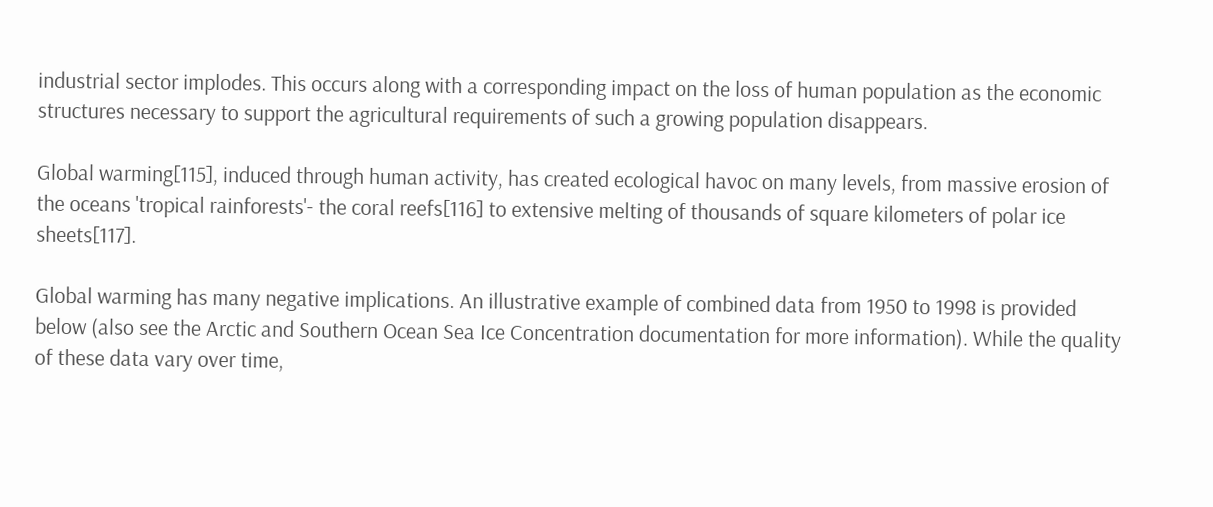industrial sector implodes. This occurs along with a corresponding impact on the loss of human population as the economic structures necessary to support the agricultural requirements of such a growing population disappears.

Global warming[115], induced through human activity, has created ecological havoc on many levels, from massive erosion of the oceans 'tropical rainforests'- the coral reefs[116] to extensive melting of thousands of square kilometers of polar ice sheets[117].

Global warming has many negative implications. An illustrative example of combined data from 1950 to 1998 is provided below (also see the Arctic and Southern Ocean Sea Ice Concentration documentation for more information). While the quality of these data vary over time,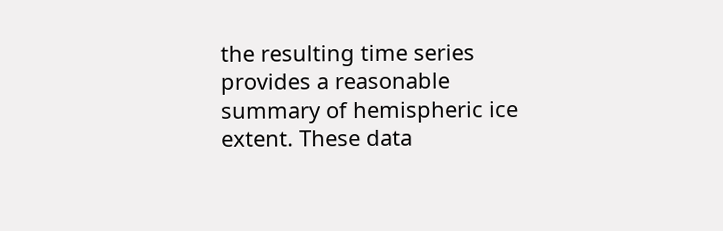the resulting time series provides a reasonable summary of hemispheric ice extent. These data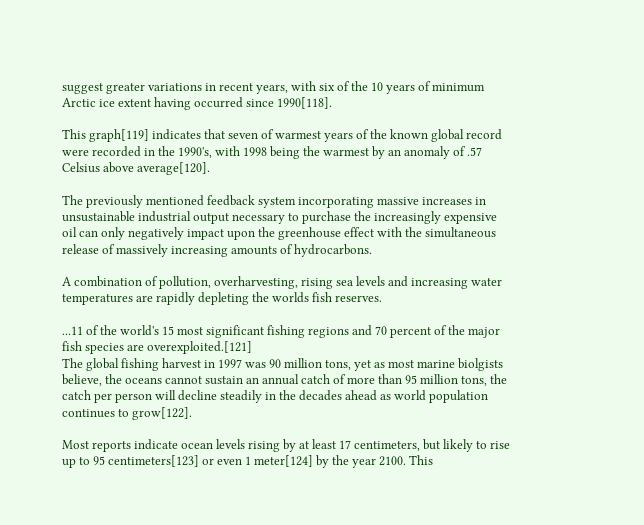suggest greater variations in recent years, with six of the 10 years of minimum Arctic ice extent having occurred since 1990[118].

This graph[119] indicates that seven of warmest years of the known global record were recorded in the 1990's, with 1998 being the warmest by an anomaly of .57 Celsius above average[120].

The previously mentioned feedback system incorporating massive increases in unsustainable industrial output necessary to purchase the increasingly expensive oil can only negatively impact upon the greenhouse effect with the simultaneous release of massively increasing amounts of hydrocarbons.

A combination of pollution, overharvesting, rising sea levels and increasing water temperatures are rapidly depleting the worlds fish reserves.

...11 of the world's 15 most significant fishing regions and 70 percent of the major fish species are overexploited.[121]
The global fishing harvest in 1997 was 90 million tons, yet as most marine biolgists believe, the oceans cannot sustain an annual catch of more than 95 million tons, the catch per person will decline steadily in the decades ahead as world population continues to grow[122].

Most reports indicate ocean levels rising by at least 17 centimeters, but likely to rise up to 95 centimeters[123] or even 1 meter[124] by the year 2100. This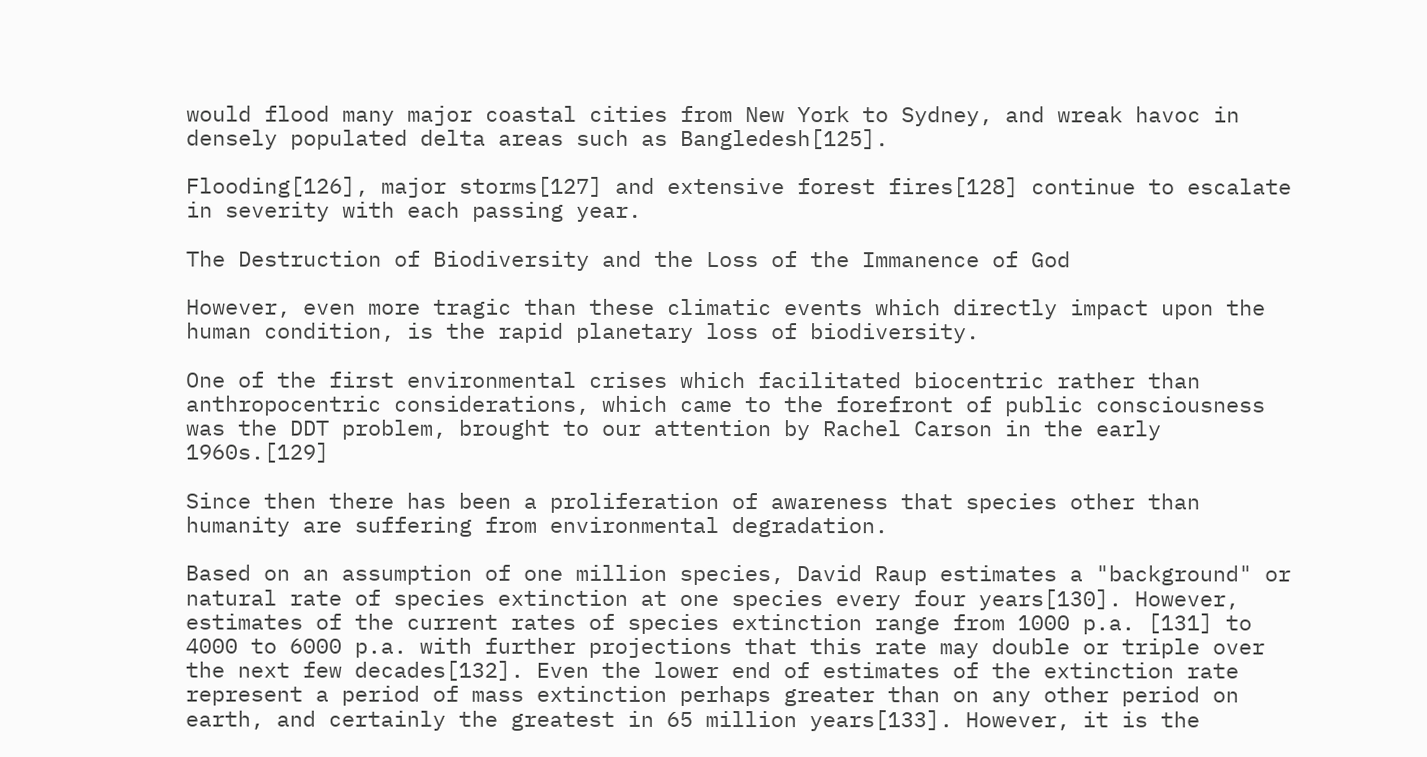would flood many major coastal cities from New York to Sydney, and wreak havoc in densely populated delta areas such as Bangledesh[125].

Flooding[126], major storms[127] and extensive forest fires[128] continue to escalate in severity with each passing year.

The Destruction of Biodiversity and the Loss of the Immanence of God

However, even more tragic than these climatic events which directly impact upon the human condition, is the rapid planetary loss of biodiversity.

One of the first environmental crises which facilitated biocentric rather than anthropocentric considerations, which came to the forefront of public consciousness was the DDT problem, brought to our attention by Rachel Carson in the early 1960s.[129]

Since then there has been a proliferation of awareness that species other than humanity are suffering from environmental degradation.

Based on an assumption of one million species, David Raup estimates a "background" or natural rate of species extinction at one species every four years[130]. However, estimates of the current rates of species extinction range from 1000 p.a. [131] to 4000 to 6000 p.a. with further projections that this rate may double or triple over the next few decades[132]. Even the lower end of estimates of the extinction rate represent a period of mass extinction perhaps greater than on any other period on earth, and certainly the greatest in 65 million years[133]. However, it is the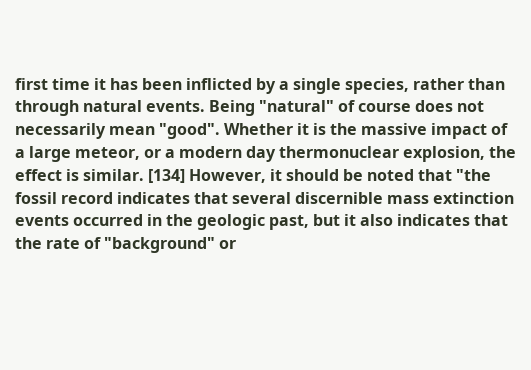first time it has been inflicted by a single species, rather than through natural events. Being "natural" of course does not necessarily mean "good". Whether it is the massive impact of a large meteor, or a modern day thermonuclear explosion, the effect is similar. [134] However, it should be noted that "the fossil record indicates that several discernible mass extinction events occurred in the geologic past, but it also indicates that the rate of "background" or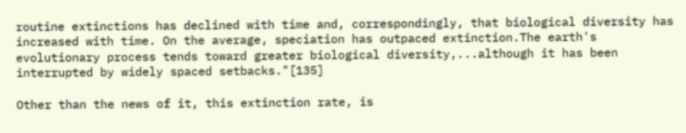routine extinctions has declined with time and, correspondingly, that biological diversity has increased with time. On the average, speciation has outpaced extinction.The earth's evolutionary process tends toward greater biological diversity,...although it has been interrupted by widely spaced setbacks."[135]

Other than the news of it, this extinction rate, is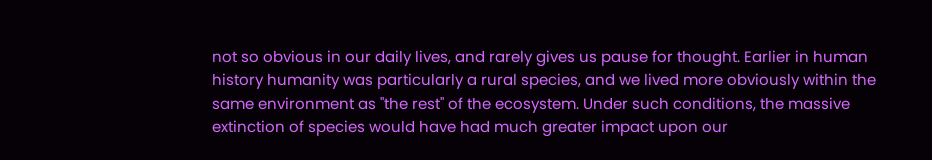not so obvious in our daily lives, and rarely gives us pause for thought. Earlier in human history humanity was particularly a rural species, and we lived more obviously within the same environment as "the rest" of the ecosystem. Under such conditions, the massive extinction of species would have had much greater impact upon our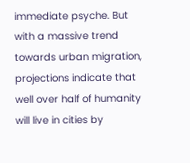immediate psyche. But with a massive trend towards urban migration, projections indicate that well over half of humanity will live in cities by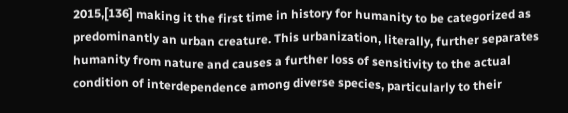2015,[136] making it the first time in history for humanity to be categorized as predominantly an urban creature. This urbanization, literally, further separates humanity from nature and causes a further loss of sensitivity to the actual condition of interdependence among diverse species, particularly to their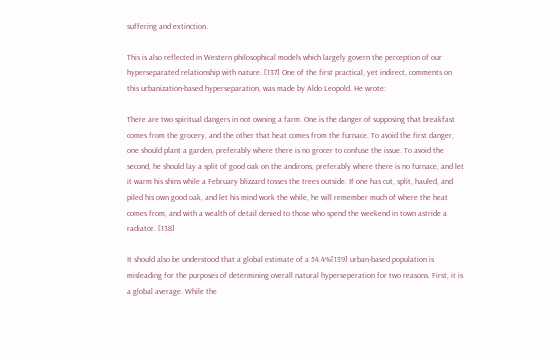suffering and extinction.

This is also reflected in Western philosophical models which largely govern the perception of our hyperseparated relationship with nature. [137] One of the first practical, yet indirect, comments on this urbanization-based hyperseparation, was made by Aldo Leopold. He wrote:

There are two spiritual dangers in not owning a farm. One is the danger of supposing that breakfast comes from the grocery, and the other that heat comes from the furnace. To avoid the first danger, one should plant a garden, preferably where there is no grocer to confuse the issue. To avoid the second, he should lay a split of good oak on the andirons, preferably where there is no furnace, and let it warm his shins while a February blizzard tosses the trees outside. If one has cut, split, hauled, and piled his own good oak, and let his mind work the while, he will remember much of where the heat comes from, and with a wealth of detail denied to those who spend the weekend in town astride a radiator. [138]

It should also be understood that a global estimate of a 54.4%[139] urban-based population is misleading for the purposes of determining overall natural hyperseperation for two reasons. First, it is a global average. While the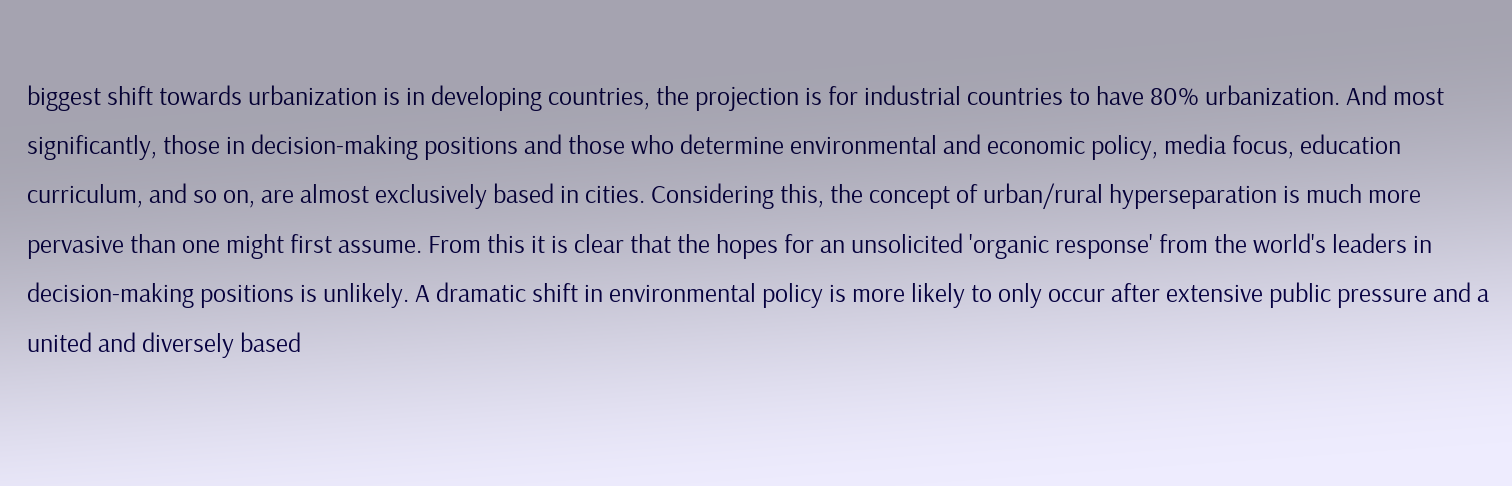biggest shift towards urbanization is in developing countries, the projection is for industrial countries to have 80% urbanization. And most significantly, those in decision-making positions and those who determine environmental and economic policy, media focus, education curriculum, and so on, are almost exclusively based in cities. Considering this, the concept of urban/rural hyperseparation is much more pervasive than one might first assume. From this it is clear that the hopes for an unsolicited 'organic response' from the world's leaders in decision-making positions is unlikely. A dramatic shift in environmental policy is more likely to only occur after extensive public pressure and a united and diversely based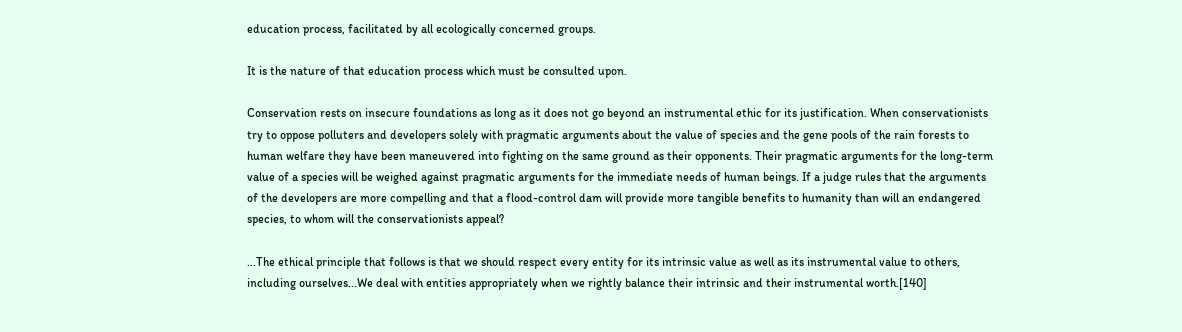education process, facilitated by all ecologically concerned groups.

It is the nature of that education process which must be consulted upon.

Conservation rests on insecure foundations as long as it does not go beyond an instrumental ethic for its justification. When conservationists try to oppose polluters and developers solely with pragmatic arguments about the value of species and the gene pools of the rain forests to human welfare they have been maneuvered into fighting on the same ground as their opponents. Their pragmatic arguments for the long-term value of a species will be weighed against pragmatic arguments for the immediate needs of human beings. If a judge rules that the arguments of the developers are more compelling and that a flood-control dam will provide more tangible benefits to humanity than will an endangered species, to whom will the conservationists appeal?

...The ethical principle that follows is that we should respect every entity for its intrinsic value as well as its instrumental value to others, including ourselves...We deal with entities appropriately when we rightly balance their intrinsic and their instrumental worth.[140]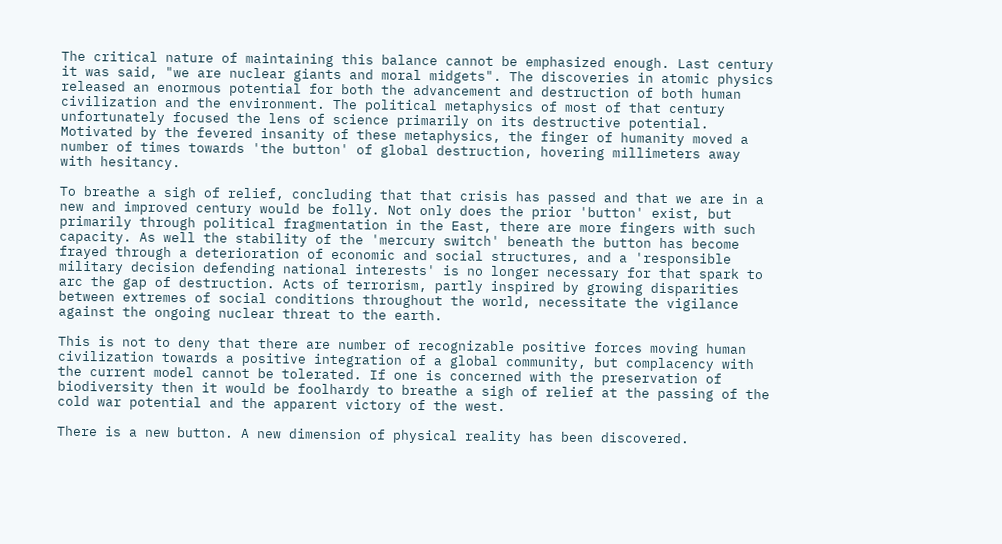The critical nature of maintaining this balance cannot be emphasized enough. Last century it was said, "we are nuclear giants and moral midgets". The discoveries in atomic physics released an enormous potential for both the advancement and destruction of both human civilization and the environment. The political metaphysics of most of that century unfortunately focused the lens of science primarily on its destructive potential. Motivated by the fevered insanity of these metaphysics, the finger of humanity moved a number of times towards 'the button' of global destruction, hovering millimeters away with hesitancy.

To breathe a sigh of relief, concluding that that crisis has passed and that we are in a new and improved century would be folly. Not only does the prior 'button' exist, but primarily through political fragmentation in the East, there are more fingers with such capacity. As well the stability of the 'mercury switch' beneath the button has become frayed through a deterioration of economic and social structures, and a 'responsible military decision defending national interests' is no longer necessary for that spark to arc the gap of destruction. Acts of terrorism, partly inspired by growing disparities between extremes of social conditions throughout the world, necessitate the vigilance against the ongoing nuclear threat to the earth.

This is not to deny that there are number of recognizable positive forces moving human civilization towards a positive integration of a global community, but complacency with the current model cannot be tolerated. If one is concerned with the preservation of biodiversity then it would be foolhardy to breathe a sigh of relief at the passing of the cold war potential and the apparent victory of the west.

There is a new button. A new dimension of physical reality has been discovered.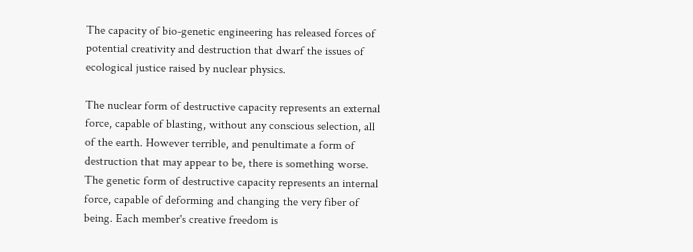The capacity of bio-genetic engineering has released forces of potential creativity and destruction that dwarf the issues of ecological justice raised by nuclear physics.

The nuclear form of destructive capacity represents an external force, capable of blasting, without any conscious selection, all of the earth. However terrible, and penultimate a form of destruction that may appear to be, there is something worse. The genetic form of destructive capacity represents an internal force, capable of deforming and changing the very fiber of being. Each member's creative freedom is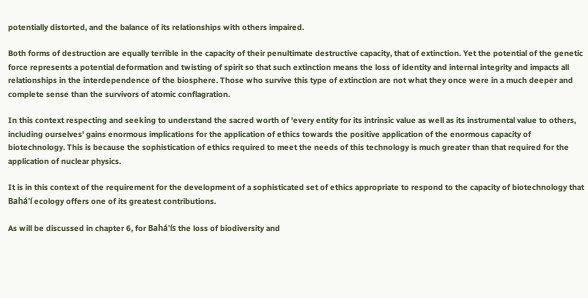potentially distorted, and the balance of its relationships with others impaired.

Both forms of destruction are equally terrible in the capacity of their penultimate destructive capacity, that of extinction. Yet the potential of the genetic force represents a potential deformation and twisting of spirit so that such extinction means the loss of identity and internal integrity and impacts all relationships in the interdependence of the biosphere. Those who survive this type of extinction are not what they once were in a much deeper and complete sense than the survivors of atomic conflagration.

In this context respecting and seeking to understand the sacred worth of 'every entity for its intrinsic value as well as its instrumental value to others, including ourselves' gains enormous implications for the application of ethics towards the positive application of the enormous capacity of biotechnology. This is because the sophistication of ethics required to meet the needs of this technology is much greater than that required for the application of nuclear physics.

It is in this context of the requirement for the development of a sophisticated set of ethics appropriate to respond to the capacity of biotechnology that Bahá'í ecology offers one of its greatest contributions.

As will be discussed in chapter 6, for Bahá'ís the loss of biodiversity and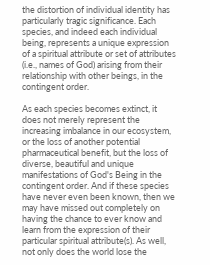the distortion of individual identity has particularly tragic significance. Each species, and indeed each individual being, represents a unique expression of a spiritual attribute or set of attributes (i.e., names of God) arising from their relationship with other beings, in the contingent order.

As each species becomes extinct, it does not merely represent the increasing imbalance in our ecosystem, or the loss of another potential pharmaceutical benefit, but the loss of diverse, beautiful and unique manifestations of God's Being in the contingent order. And if these species have never even been known, then we may have missed out completely on having the chance to ever know and learn from the expression of their particular spiritual attribute(s). As well, not only does the world lose the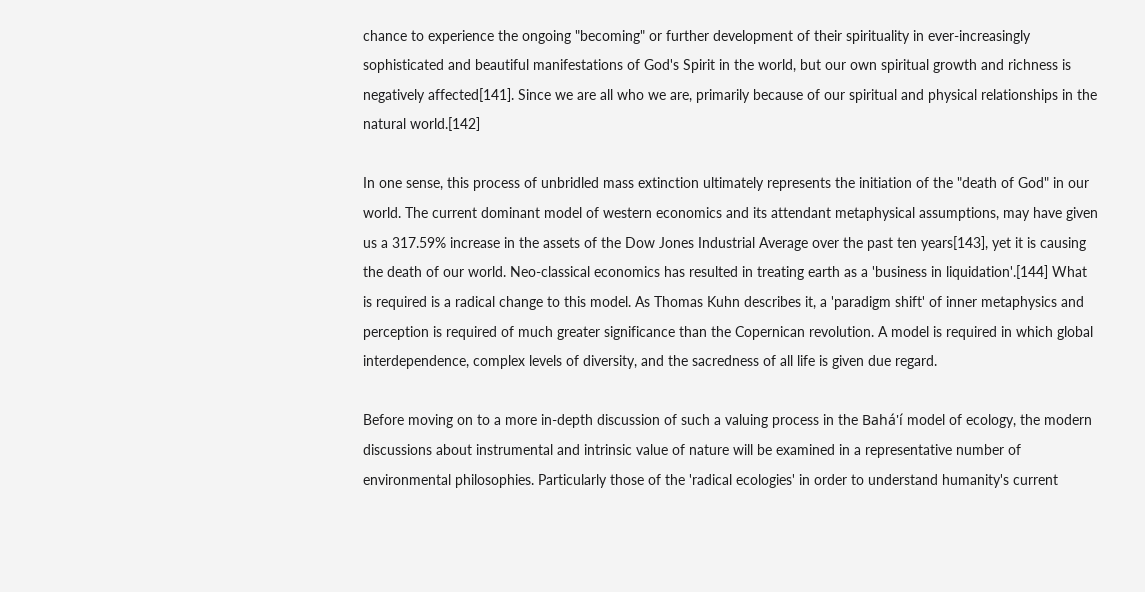chance to experience the ongoing "becoming" or further development of their spirituality in ever-increasingly sophisticated and beautiful manifestations of God's Spirit in the world, but our own spiritual growth and richness is negatively affected[141]. Since we are all who we are, primarily because of our spiritual and physical relationships in the natural world.[142]

In one sense, this process of unbridled mass extinction ultimately represents the initiation of the "death of God" in our world. The current dominant model of western economics and its attendant metaphysical assumptions, may have given us a 317.59% increase in the assets of the Dow Jones Industrial Average over the past ten years[143], yet it is causing the death of our world. Neo-classical economics has resulted in treating earth as a 'business in liquidation'.[144] What is required is a radical change to this model. As Thomas Kuhn describes it, a 'paradigm shift' of inner metaphysics and perception is required of much greater significance than the Copernican revolution. A model is required in which global interdependence, complex levels of diversity, and the sacredness of all life is given due regard.

Before moving on to a more in-depth discussion of such a valuing process in the Bahá'í model of ecology, the modern discussions about instrumental and intrinsic value of nature will be examined in a representative number of environmental philosophies. Particularly those of the 'radical ecologies' in order to understand humanity's current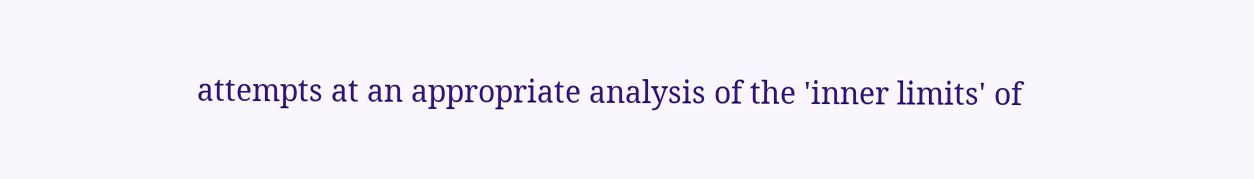attempts at an appropriate analysis of the 'inner limits' of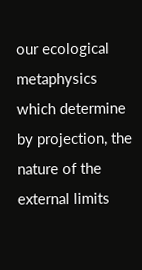our ecological metaphysics which determine by projection, the nature of the external limits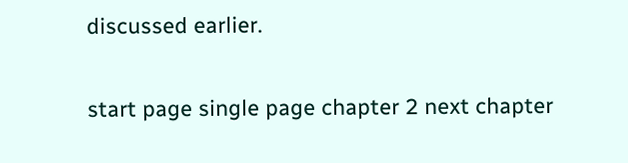discussed earlier.

start page single page chapter 2 next chapter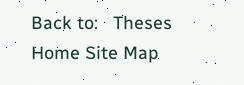Back to:   Theses
Home Site Map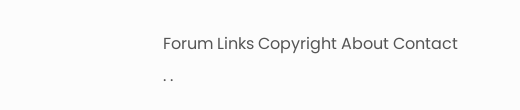Forum Links Copyright About Contact
. .